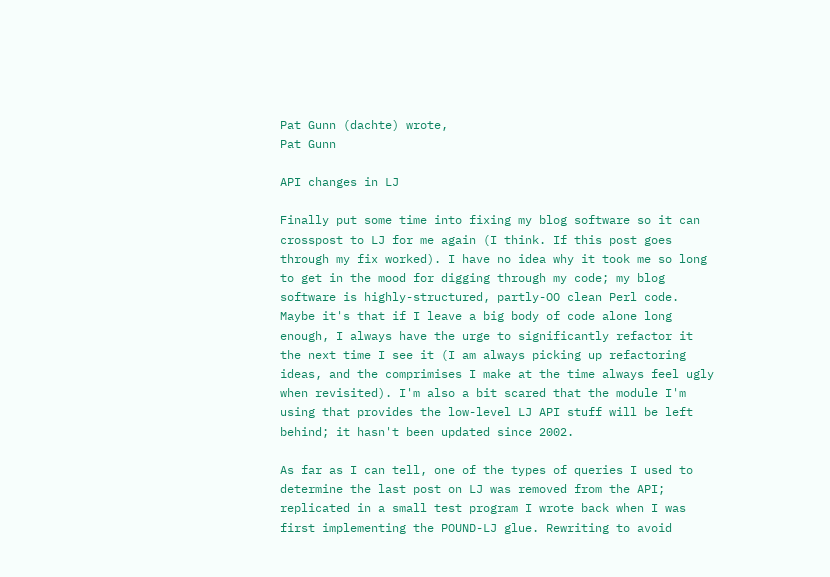Pat Gunn (dachte) wrote,
Pat Gunn

API changes in LJ

Finally put some time into fixing my blog software so it can crosspost to LJ for me again (I think. If this post goes through my fix worked). I have no idea why it took me so long to get in the mood for digging through my code; my blog software is highly-structured, partly-OO clean Perl code. Maybe it's that if I leave a big body of code alone long enough, I always have the urge to significantly refactor it the next time I see it (I am always picking up refactoring ideas, and the comprimises I make at the time always feel ugly when revisited). I'm also a bit scared that the module I'm using that provides the low-level LJ API stuff will be left behind; it hasn't been updated since 2002.

As far as I can tell, one of the types of queries I used to determine the last post on LJ was removed from the API; replicated in a small test program I wrote back when I was first implementing the POUND-LJ glue. Rewriting to avoid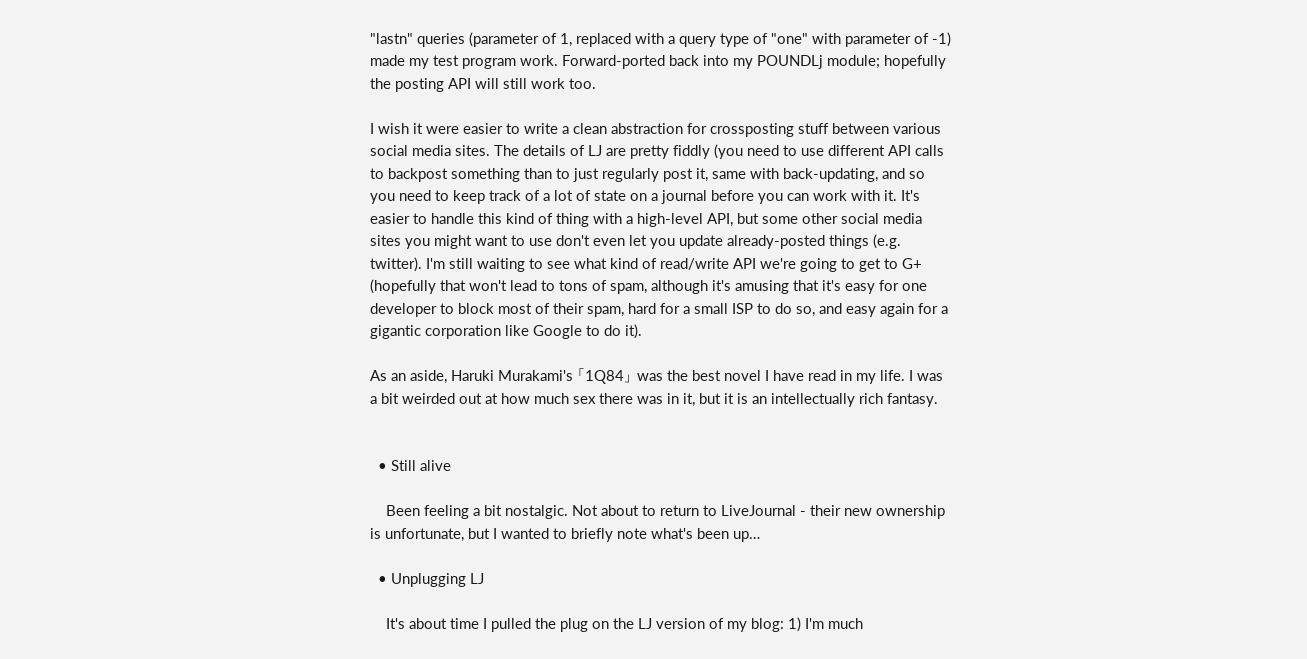"lastn" queries (parameter of 1, replaced with a query type of "one" with parameter of -1) made my test program work. Forward-ported back into my POUNDLj module; hopefully the posting API will still work too.

I wish it were easier to write a clean abstraction for crossposting stuff between various social media sites. The details of LJ are pretty fiddly (you need to use different API calls to backpost something than to just regularly post it, same with back-updating, and so you need to keep track of a lot of state on a journal before you can work with it. It's easier to handle this kind of thing with a high-level API, but some other social media sites you might want to use don't even let you update already-posted things (e.g. twitter). I'm still waiting to see what kind of read/write API we're going to get to G+ (hopefully that won't lead to tons of spam, although it's amusing that it's easy for one developer to block most of their spam, hard for a small ISP to do so, and easy again for a gigantic corporation like Google to do it).

As an aside, Haruki Murakami's 「1Q84」 was the best novel I have read in my life. I was a bit weirded out at how much sex there was in it, but it is an intellectually rich fantasy.


  • Still alive

    Been feeling a bit nostalgic. Not about to return to LiveJournal - their new ownership is unfortunate, but I wanted to briefly note what's been up…

  • Unplugging LJ

    It's about time I pulled the plug on the LJ version of my blog: 1) I'm much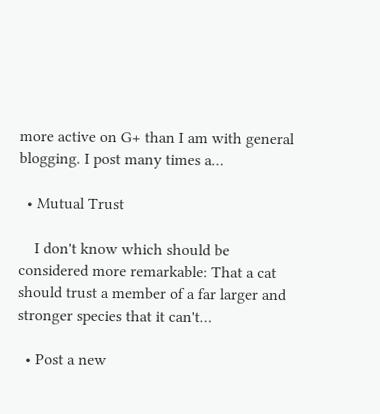more active on G+ than I am with general blogging. I post many times a…

  • Mutual Trust

    I don't know which should be considered more remarkable: That a cat should trust a member of a far larger and stronger species that it can't…

  • Post a new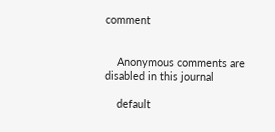comment


    Anonymous comments are disabled in this journal

    default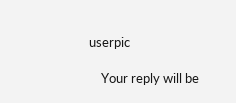userpic

    Your reply will be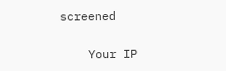screened

    Your IP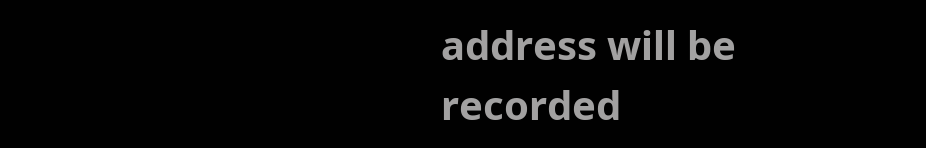address will be recorded